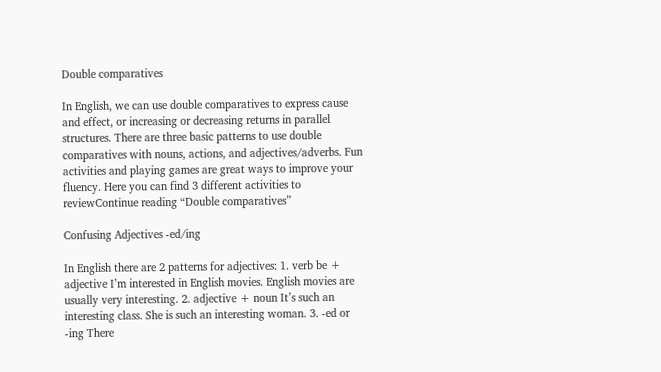Double comparatives

In English, we can use double comparatives to express cause and effect, or increasing or decreasing returns in parallel structures. There are three basic patterns to use double comparatives with nouns, actions, and adjectives/adverbs. Fun activities and playing games are great ways to improve your fluency. Here you can find 3 different activities to reviewContinue reading “Double comparatives”

Confusing Adjectives -ed/ing

In English there are 2 patterns for adjectives: 1. verb be + adjective I’m interested in English movies. English movies are usually very interesting. 2. adjective + noun It’s such an interesting class. She is such an interesting woman. 3. -ed or -ing There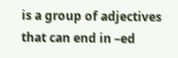is a group of adjectives that can end in –ed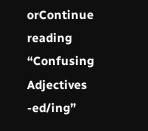orContinue reading “Confusing Adjectives -ed/ing”